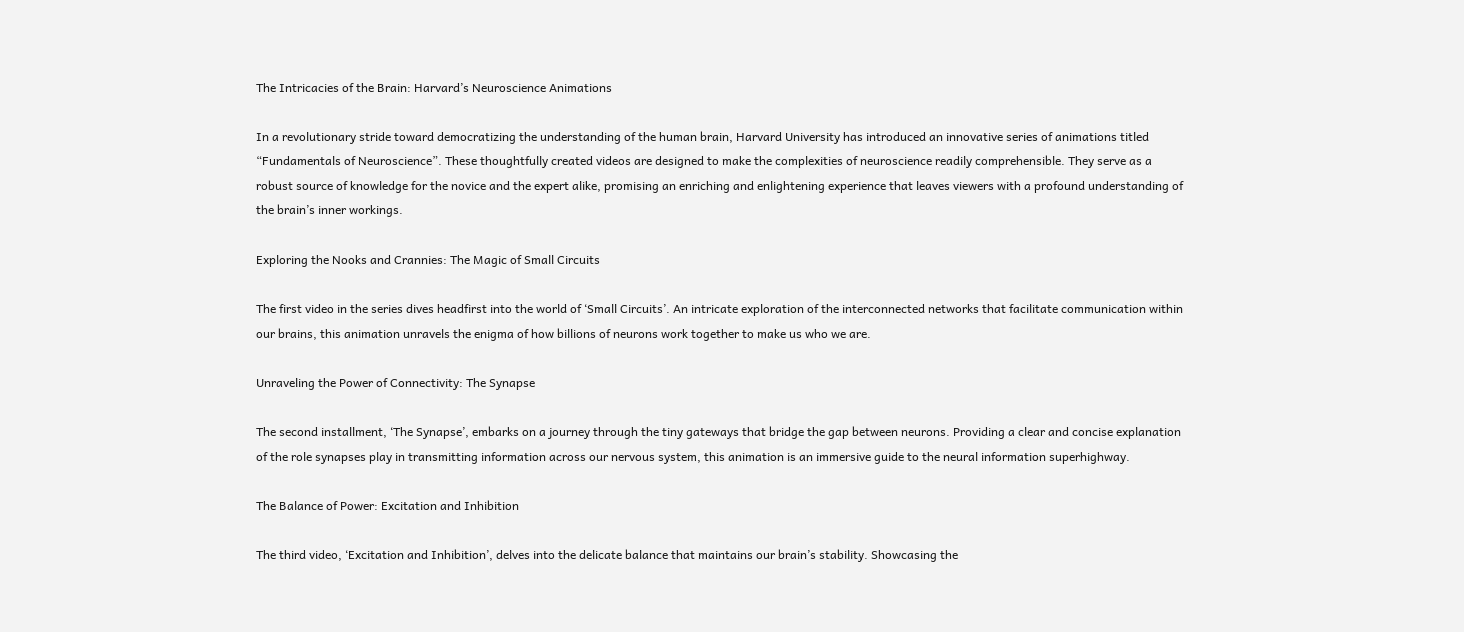The Intricacies of the Brain: Harvard’s Neuroscience Animations

In a revolutionary stride toward democratizing the understanding of the human brain, Harvard University has introduced an innovative series of animations titled “Fundamentals of Neuroscience”. These thoughtfully created videos are designed to make the complexities of neuroscience readily comprehensible. They serve as a robust source of knowledge for the novice and the expert alike, promising an enriching and enlightening experience that leaves viewers with a profound understanding of the brain’s inner workings.

Exploring the Nooks and Crannies: The Magic of Small Circuits

The first video in the series dives headfirst into the world of ‘Small Circuits’. An intricate exploration of the interconnected networks that facilitate communication within our brains, this animation unravels the enigma of how billions of neurons work together to make us who we are.

Unraveling the Power of Connectivity: The Synapse

The second installment, ‘The Synapse’, embarks on a journey through the tiny gateways that bridge the gap between neurons. Providing a clear and concise explanation of the role synapses play in transmitting information across our nervous system, this animation is an immersive guide to the neural information superhighway.

The Balance of Power: Excitation and Inhibition

The third video, ‘Excitation and Inhibition’, delves into the delicate balance that maintains our brain’s stability. Showcasing the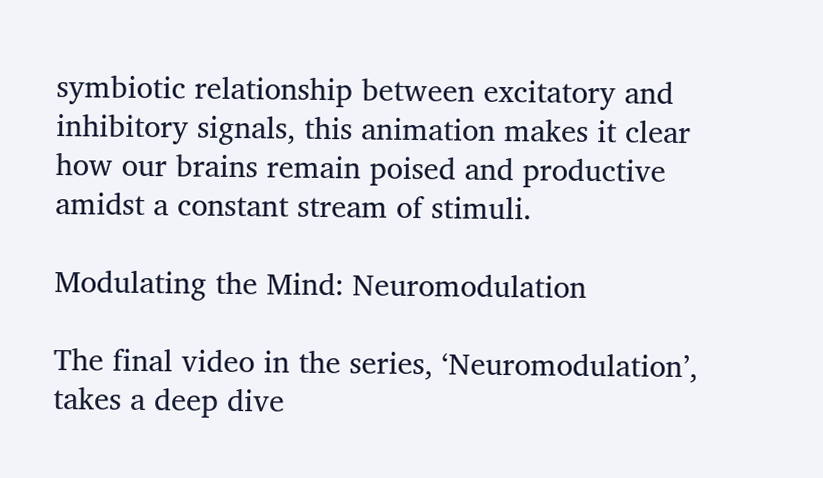symbiotic relationship between excitatory and inhibitory signals, this animation makes it clear how our brains remain poised and productive amidst a constant stream of stimuli.

Modulating the Mind: Neuromodulation

The final video in the series, ‘Neuromodulation’, takes a deep dive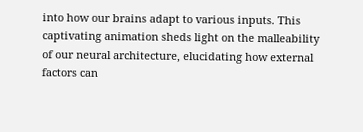into how our brains adapt to various inputs. This captivating animation sheds light on the malleability of our neural architecture, elucidating how external factors can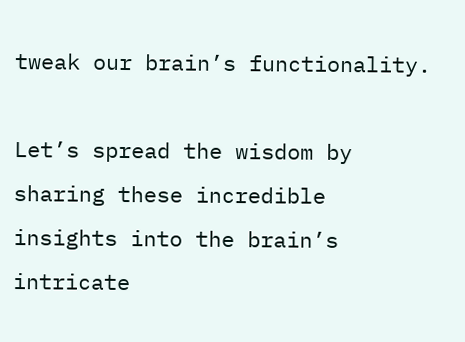tweak our brain’s functionality.

Let’s spread the wisdom by sharing these incredible insights into the brain’s intricate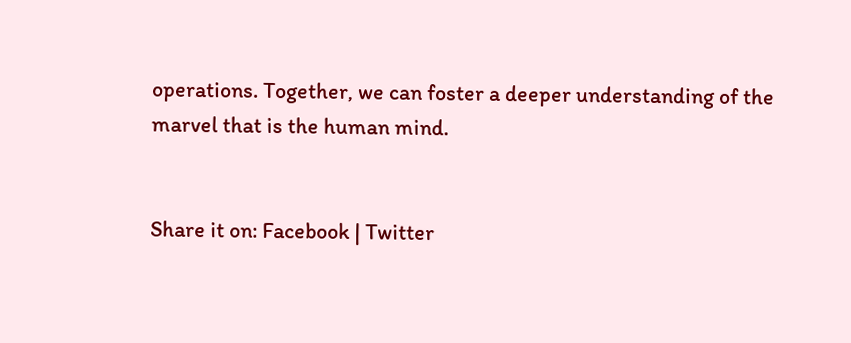operations. Together, we can foster a deeper understanding of the marvel that is the human mind.


Share it on: Facebook | Twitter